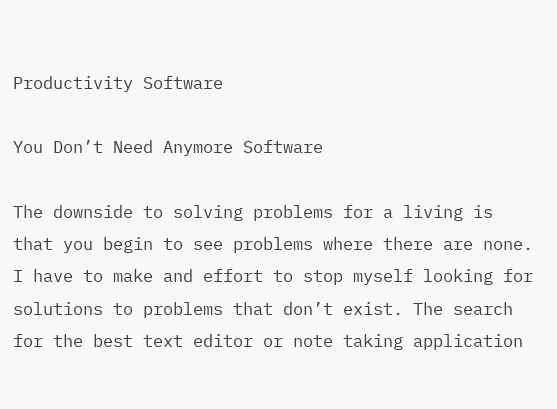Productivity Software

You Don’t Need Anymore Software

The downside to solving problems for a living is that you begin to see problems where there are none. I have to make and effort to stop myself looking for solutions to problems that don’t exist. The search for the best text editor or note taking application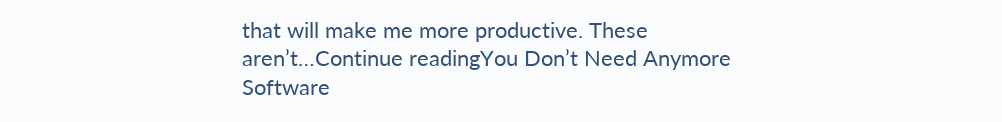that will make me more productive. These aren’t…Continue readingYou Don’t Need Anymore Software